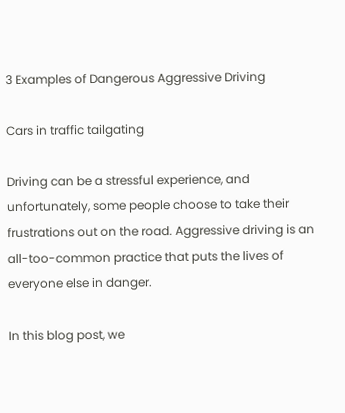3 Examples of Dangerous Aggressive Driving

Cars in traffic tailgating

Driving can be a stressful experience, and unfortunately, some people choose to take their frustrations out on the road. Aggressive driving is an all-too-common practice that puts the lives of everyone else in danger.

In this blog post, we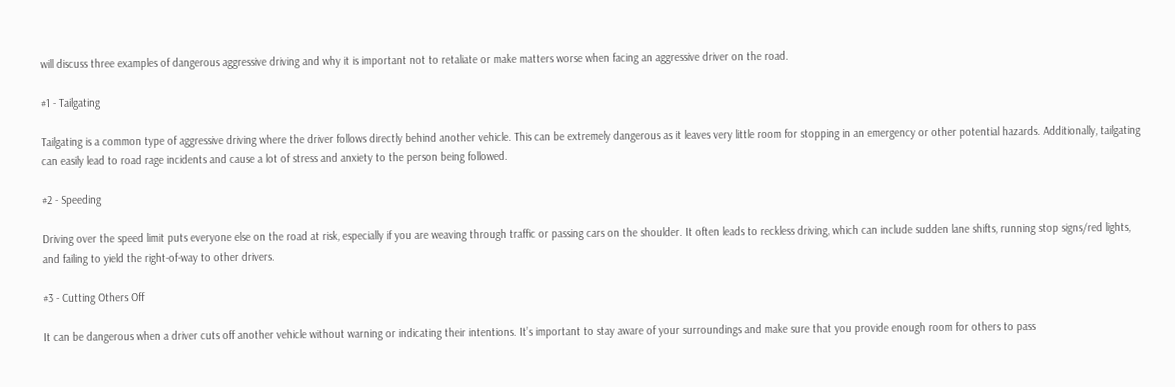will discuss three examples of dangerous aggressive driving and why it is important not to retaliate or make matters worse when facing an aggressive driver on the road.

#1 - Tailgating

Tailgating is a common type of aggressive driving where the driver follows directly behind another vehicle. This can be extremely dangerous as it leaves very little room for stopping in an emergency or other potential hazards. Additionally, tailgating can easily lead to road rage incidents and cause a lot of stress and anxiety to the person being followed.

#2 - Speeding

Driving over the speed limit puts everyone else on the road at risk, especially if you are weaving through traffic or passing cars on the shoulder. It often leads to reckless driving, which can include sudden lane shifts, running stop signs/red lights, and failing to yield the right-of-way to other drivers.

#3 - Cutting Others Off

It can be dangerous when a driver cuts off another vehicle without warning or indicating their intentions. It’s important to stay aware of your surroundings and make sure that you provide enough room for others to pass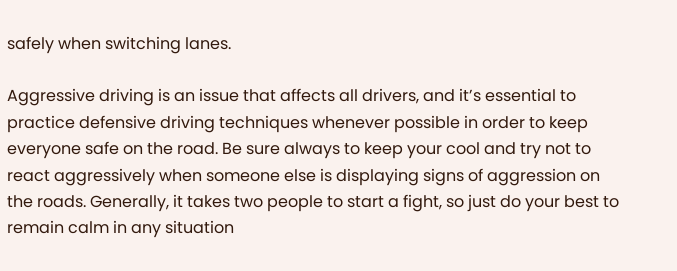safely when switching lanes.

Aggressive driving is an issue that affects all drivers, and it’s essential to practice defensive driving techniques whenever possible in order to keep everyone safe on the road. Be sure always to keep your cool and try not to react aggressively when someone else is displaying signs of aggression on the roads. Generally, it takes two people to start a fight, so just do your best to remain calm in any situation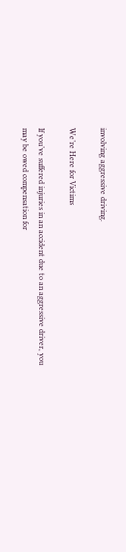involving aggressive driving.

We’re Here for Victims

If you’ve suffered injuries in an accident due to an aggressive driver, you may be owed compensation for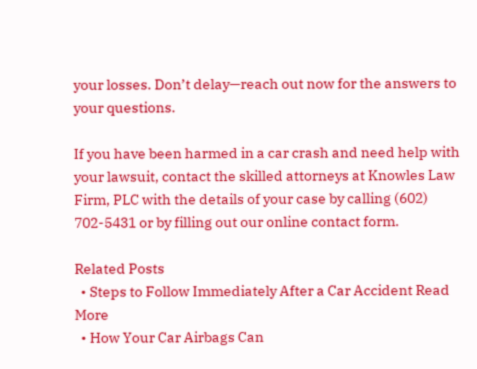your losses. Don’t delay—reach out now for the answers to your questions.

If you have been harmed in a car crash and need help with your lawsuit, contact the skilled attorneys at Knowles Law Firm, PLC with the details of your case by calling (602) 702-5431 or by filling out our online contact form.

Related Posts
  • Steps to Follow Immediately After a Car Accident Read More
  • How Your Car Airbags Can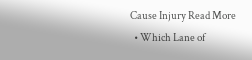Cause Injury Read More
  • Which Lane of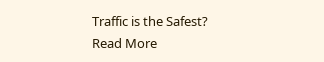Traffic is the Safest? Read More